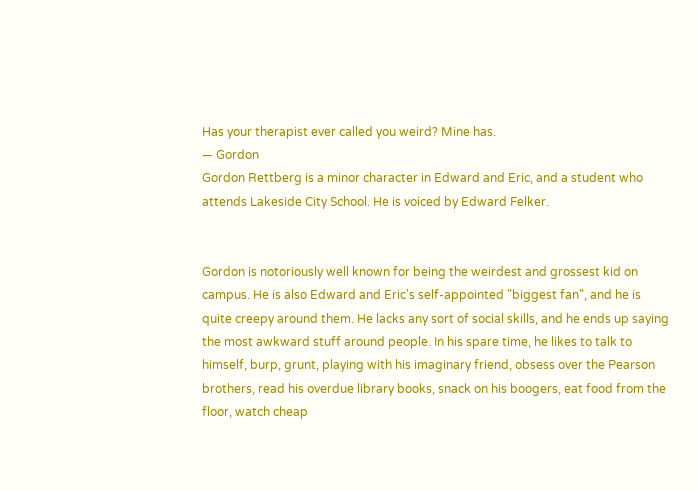Has your therapist ever called you weird? Mine has.
— Gordon
Gordon Rettberg is a minor character in Edward and Eric, and a student who attends Lakeside City School. He is voiced by Edward Felker.


Gordon is notoriously well known for being the weirdest and grossest kid on campus. He is also Edward and Eric's self-appointed "biggest fan", and he is quite creepy around them. He lacks any sort of social skills, and he ends up saying the most awkward stuff around people. In his spare time, he likes to talk to himself, burp, grunt, playing with his imaginary friend, obsess over the Pearson brothers, read his overdue library books, snack on his boogers, eat food from the floor, watch cheap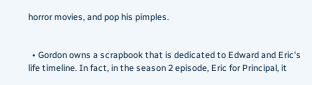horror movies, and pop his pimples.


  • Gordon owns a scrapbook that is dedicated to Edward and Eric's life timeline. In fact, in the season 2 episode, Eric for Principal, it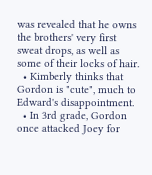was revealed that he owns the brothers' very first sweat drops, as well as some of their locks of hair.
  • Kimberly thinks that Gordon is "cute", much to Edward's disappointment.
  • In 3rd grade, Gordon once attacked Joey for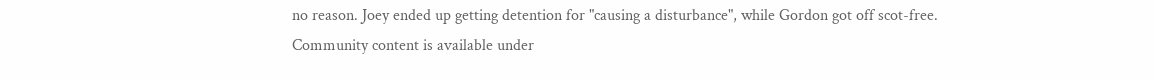no reason. Joey ended up getting detention for "causing a disturbance", while Gordon got off scot-free.
Community content is available under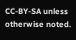CC-BY-SA unless otherwise noted.